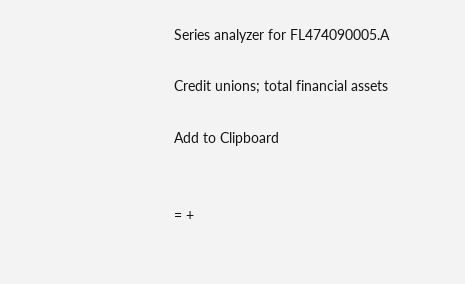Series analyzer for FL474090005.A

Credit unions; total financial assets

Add to Clipboard


= +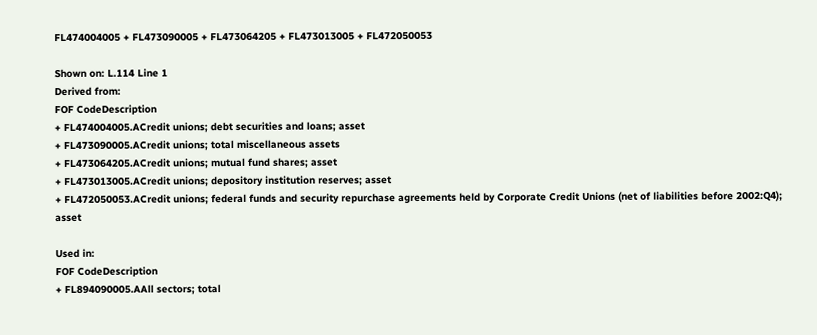FL474004005 + FL473090005 + FL473064205 + FL473013005 + FL472050053

Shown on: L.114 Line 1
Derived from:
FOF CodeDescription
+ FL474004005.ACredit unions; debt securities and loans; asset
+ FL473090005.ACredit unions; total miscellaneous assets
+ FL473064205.ACredit unions; mutual fund shares; asset
+ FL473013005.ACredit unions; depository institution reserves; asset
+ FL472050053.ACredit unions; federal funds and security repurchase agreements held by Corporate Credit Unions (net of liabilities before 2002:Q4); asset

Used in:
FOF CodeDescription
+ FL894090005.AAll sectors; total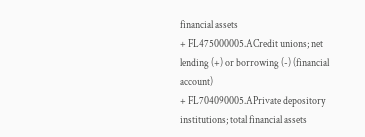financial assets
+ FL475000005.ACredit unions; net lending (+) or borrowing (-) (financial account)
+ FL704090005.APrivate depository institutions; total financial assets